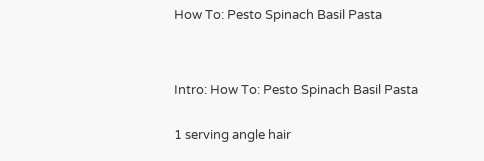How To: Pesto Spinach Basil Pasta




Intro: How To: Pesto Spinach Basil Pasta


1 serving angle hair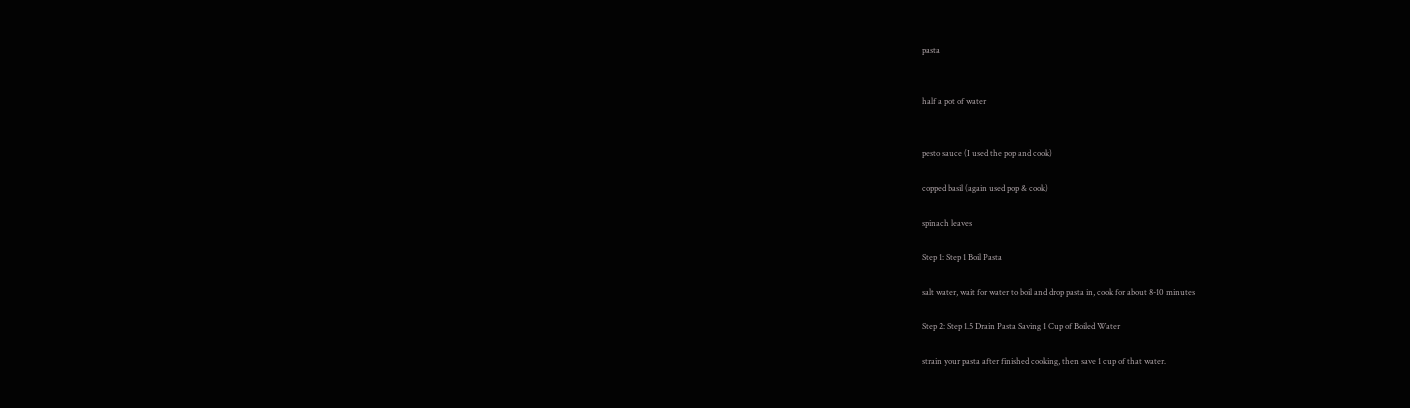pasta


half a pot of water


pesto sauce (I used the pop and cook)

copped basil (again used pop & cook)

spinach leaves

Step 1: Step 1 Boil Pasta

salt water, wait for water to boil and drop pasta in, cook for about 8-10 minutes

Step 2: Step 1.5 Drain Pasta Saving 1 Cup of Boiled Water

strain your pasta after finished cooking, then save 1 cup of that water.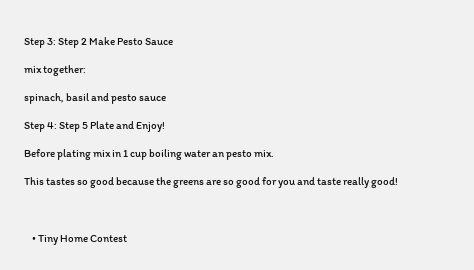Step 3: Step 2 Make Pesto Sauce

mix together:

spinach, basil and pesto sauce

Step 4: Step 5 Plate and Enjoy!

Before plating mix in 1 cup boiling water an pesto mix.

This tastes so good because the greens are so good for you and taste really good!



    • Tiny Home Contest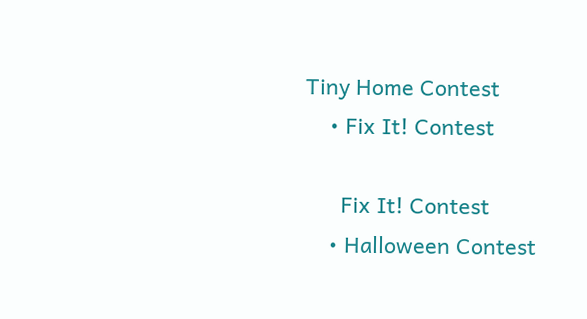Tiny Home Contest
    • Fix It! Contest

      Fix It! Contest
    • Halloween Contest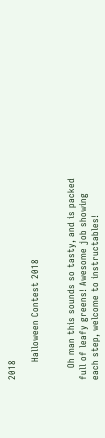2018

      Halloween Contest 2018


    Oh man this sounds so tasty, and is packed full of leafy greens! Awesome job showing each step, welcome to instructables!